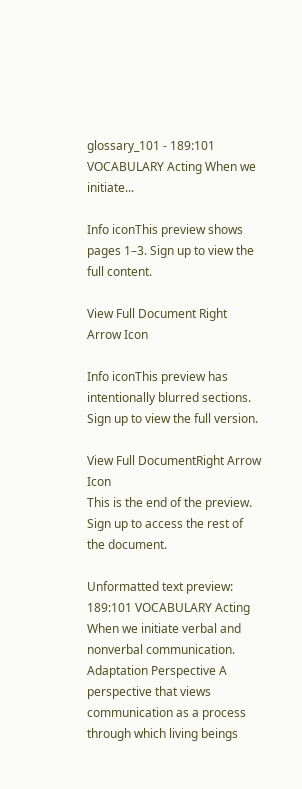glossary_101 - 189:101 VOCABULARY Acting When we initiate...

Info iconThis preview shows pages 1–3. Sign up to view the full content.

View Full Document Right Arrow Icon

Info iconThis preview has intentionally blurred sections. Sign up to view the full version.

View Full DocumentRight Arrow Icon
This is the end of the preview. Sign up to access the rest of the document.

Unformatted text preview: 189:101 VOCABULARY Acting When we initiate verbal and nonverbal communication. Adaptation Perspective A perspective that views communication as a process through which living beings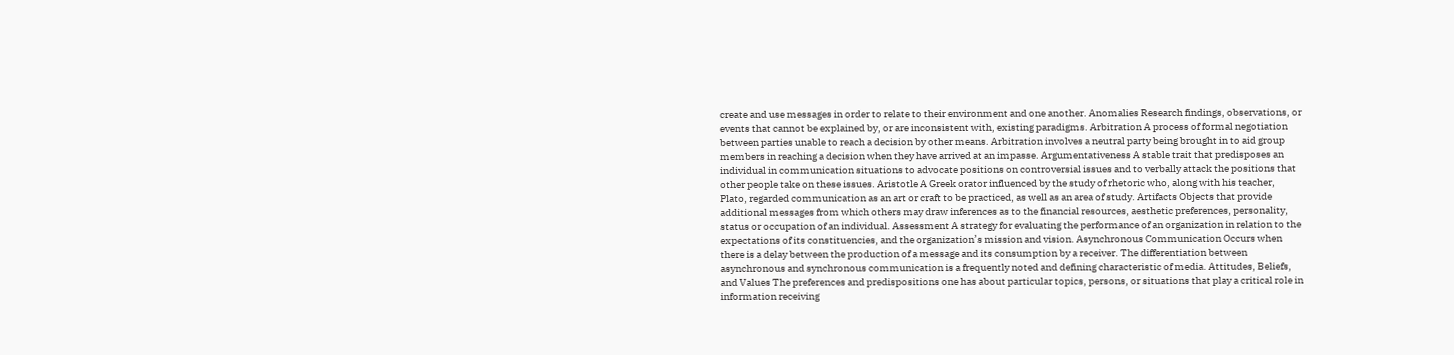create and use messages in order to relate to their environment and one another. Anomalies Research findings, observations, or events that cannot be explained by, or are inconsistent with, existing paradigms. Arbitration A process of formal negotiation between parties unable to reach a decision by other means. Arbitration involves a neutral party being brought in to aid group members in reaching a decision when they have arrived at an impasse. Argumentativeness A stable trait that predisposes an individual in communication situations to advocate positions on controversial issues and to verbally attack the positions that other people take on these issues. Aristotle A Greek orator influenced by the study of rhetoric who, along with his teacher, Plato, regarded communication as an art or craft to be practiced, as well as an area of study. Artifacts Objects that provide additional messages from which others may draw inferences as to the financial resources, aesthetic preferences, personality, status or occupation of an individual. Assessment A strategy for evaluating the performance of an organization in relation to the expectations of its constituencies, and the organization’s mission and vision. Asynchronous Communication Occurs when there is a delay between the production of a message and its consumption by a receiver. The differentiation between asynchronous and synchronous communication is a frequently noted and defining characteristic of media. Attitudes, Beliefs, and Values The preferences and predispositions one has about particular topics, persons, or situations that play a critical role in information receiving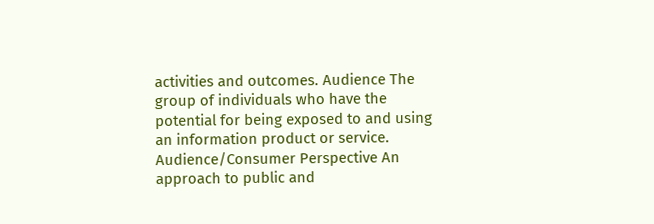activities and outcomes. Audience The group of individuals who have the potential for being exposed to and using an information product or service. Audience/Consumer Perspective An approach to public and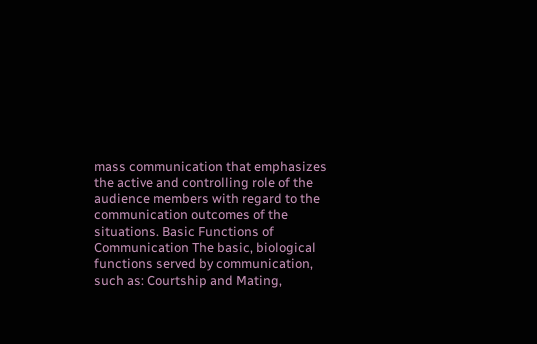mass communication that emphasizes the active and controlling role of the audience members with regard to the communication outcomes of the situations. Basic Functions of Communication The basic, biological functions served by communication, such as: Courtship and Mating,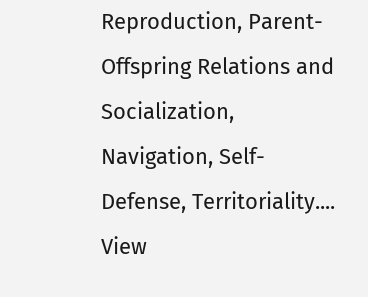Reproduction, Parent-Offspring Relations and Socialization, Navigation, Self-Defense, Territoriality....
View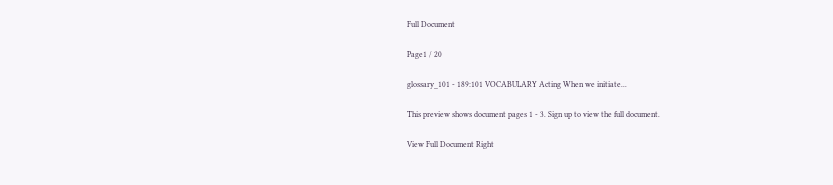Full Document

Page1 / 20

glossary_101 - 189:101 VOCABULARY Acting When we initiate...

This preview shows document pages 1 - 3. Sign up to view the full document.

View Full Document Right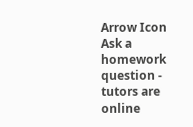Arrow Icon
Ask a homework question - tutors are online